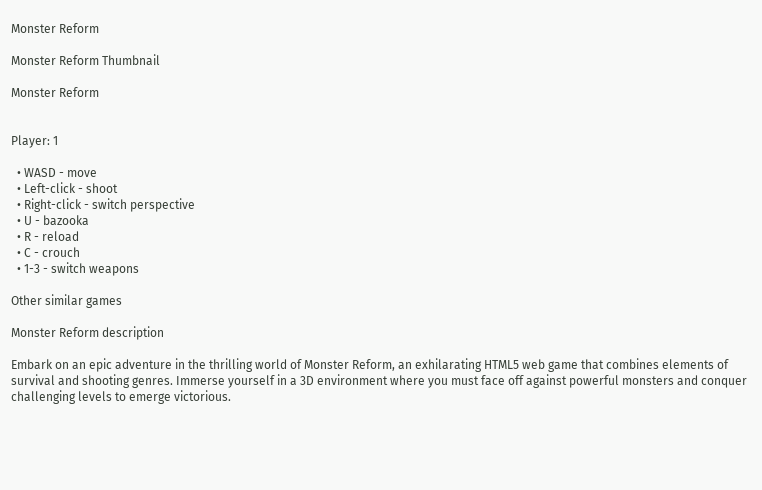Monster Reform

Monster Reform Thumbnail

Monster Reform


Player: 1

  • WASD - move
  • Left-click - shoot
  • Right-click - switch perspective
  • U - bazooka
  • R - reload
  • C - crouch
  • 1-3 - switch weapons

Other similar games

Monster Reform description

Embark on an epic adventure in the thrilling world of Monster Reform, an exhilarating HTML5 web game that combines elements of survival and shooting genres. Immerse yourself in a 3D environment where you must face off against powerful monsters and conquer challenging levels to emerge victorious.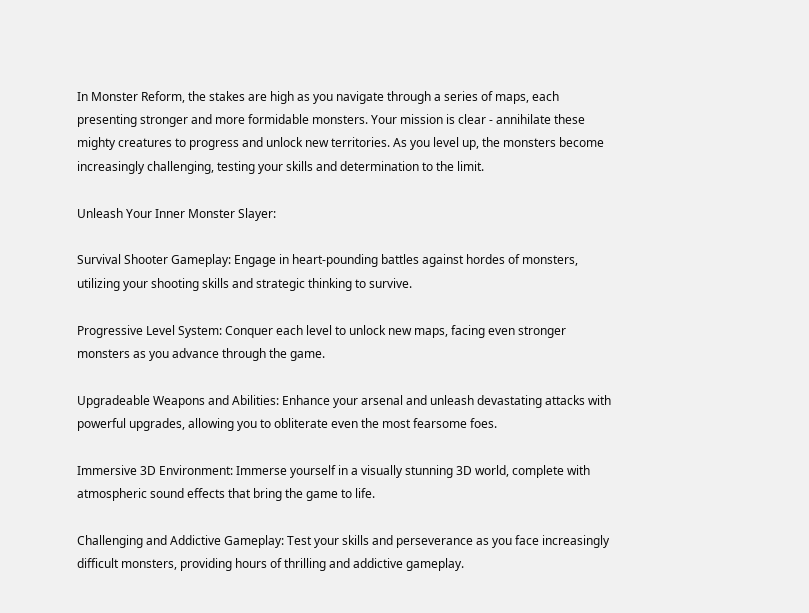In Monster Reform, the stakes are high as you navigate through a series of maps, each presenting stronger and more formidable monsters. Your mission is clear - annihilate these mighty creatures to progress and unlock new territories. As you level up, the monsters become increasingly challenging, testing your skills and determination to the limit.

Unleash Your Inner Monster Slayer:

Survival Shooter Gameplay: Engage in heart-pounding battles against hordes of monsters, utilizing your shooting skills and strategic thinking to survive.

Progressive Level System: Conquer each level to unlock new maps, facing even stronger monsters as you advance through the game.

Upgradeable Weapons and Abilities: Enhance your arsenal and unleash devastating attacks with powerful upgrades, allowing you to obliterate even the most fearsome foes.

Immersive 3D Environment: Immerse yourself in a visually stunning 3D world, complete with atmospheric sound effects that bring the game to life.

Challenging and Addictive Gameplay: Test your skills and perseverance as you face increasingly difficult monsters, providing hours of thrilling and addictive gameplay.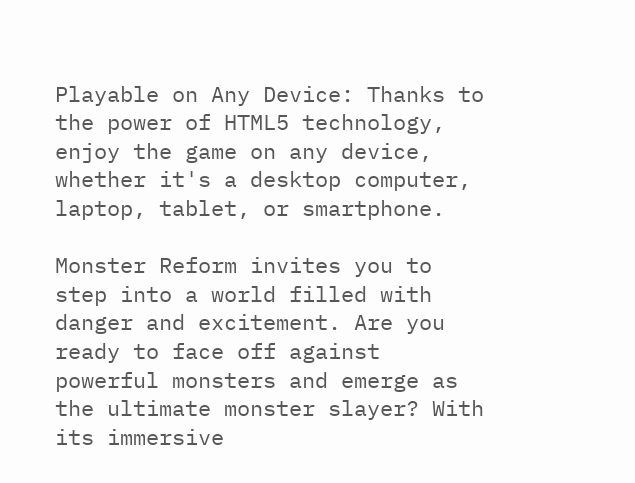Playable on Any Device: Thanks to the power of HTML5 technology, enjoy the game on any device, whether it's a desktop computer, laptop, tablet, or smartphone.

Monster Reform invites you to step into a world filled with danger and excitement. Are you ready to face off against powerful monsters and emerge as the ultimate monster slayer? With its immersive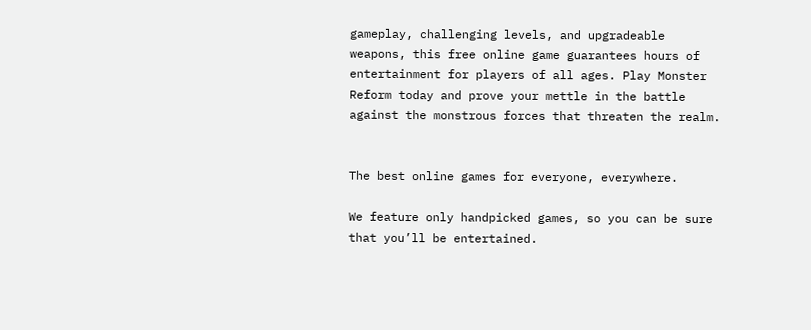gameplay, challenging levels, and upgradeable weapons, this free online game guarantees hours of entertainment for players of all ages. Play Monster Reform today and prove your mettle in the battle against the monstrous forces that threaten the realm.


The best online games for everyone, everywhere.

We feature only handpicked games, so you can be sure that you’ll be entertained.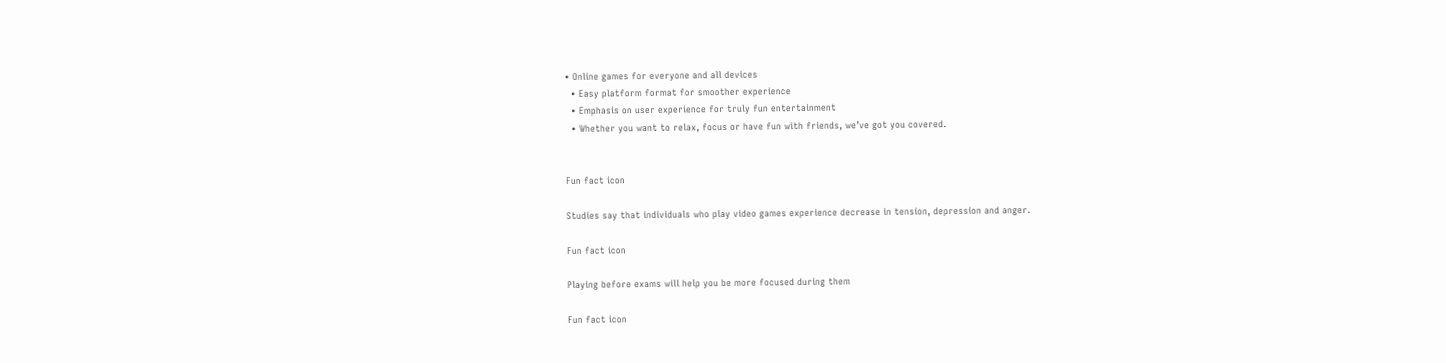• Online games for everyone and all devices
  • Easy platform format for smoother experience
  • Emphasis on user experience for truly fun entertainment
  • Whether you want to relax, focus or have fun with friends, we’ve got you covered.


Fun fact icon

Studies say that individuals who play video games experience decrease in tension, depression and anger.

Fun fact icon

Playing before exams will help you be more focused during them

Fun fact icon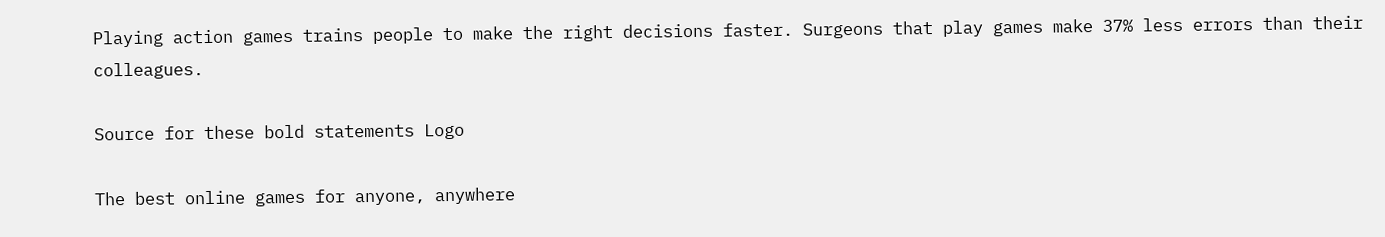Playing action games trains people to make the right decisions faster. Surgeons that play games make 37% less errors than their colleagues.

Source for these bold statements Logo

The best online games for anyone, anywhere